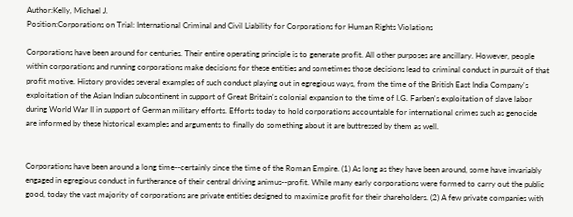Author:Kelly, Michael J.
Position:Corporations on Trial: International Criminal and Civil Liability for Corporations for Human Rights Violations

Corporations have been around for centuries. Their entire operating principle is to generate profit. All other purposes are ancillary. However, people within corporations and running corporations make decisions for these entities and sometimes those decisions lead to criminal conduct in pursuit of that profit motive. History provides several examples of such conduct playing out in egregious ways, from the time of the British East India Company's exploitation of the Asian Indian subcontinent in support of Great Britain's colonial expansion to the time of I.G. Farben's exploitation of slave labor during World War II in support of German military efforts. Efforts today to hold corporations accountable for international crimes such as genocide are informed by these historical examples and arguments to finally do something about it are buttressed by them as well.


Corporations have been around a long time--certainly since the time of the Roman Empire. (1) As long as they have been around, some have invariably engaged in egregious conduct in furtherance of their central driving animus--profit. While many early corporations were formed to carry out the public good, today the vast majority of corporations are private entities designed to maximize profit for their shareholders. (2) A few private companies with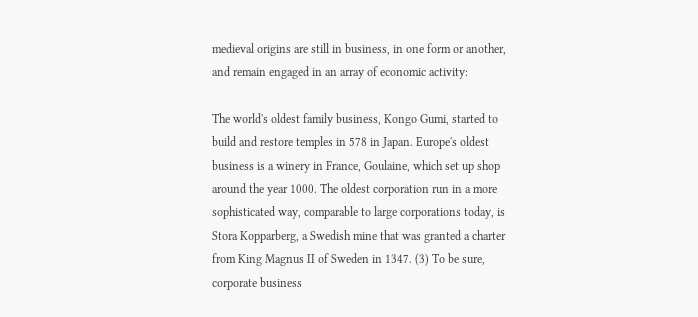medieval origins are still in business, in one form or another, and remain engaged in an array of economic activity:

The world's oldest family business, Kongo Gumi, started to build and restore temples in 578 in Japan. Europe's oldest business is a winery in France, Goulaine, which set up shop around the year 1000. The oldest corporation run in a more sophisticated way, comparable to large corporations today, is Stora Kopparberg, a Swedish mine that was granted a charter from King Magnus II of Sweden in 1347. (3) To be sure, corporate business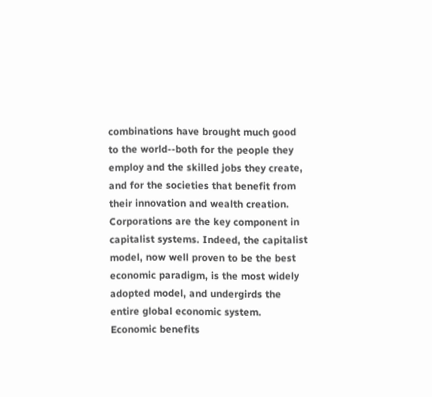combinations have brought much good to the world--both for the people they employ and the skilled jobs they create, and for the societies that benefit from their innovation and wealth creation. Corporations are the key component in capitalist systems. Indeed, the capitalist model, now well proven to be the best economic paradigm, is the most widely adopted model, and undergirds the entire global economic system. Economic benefits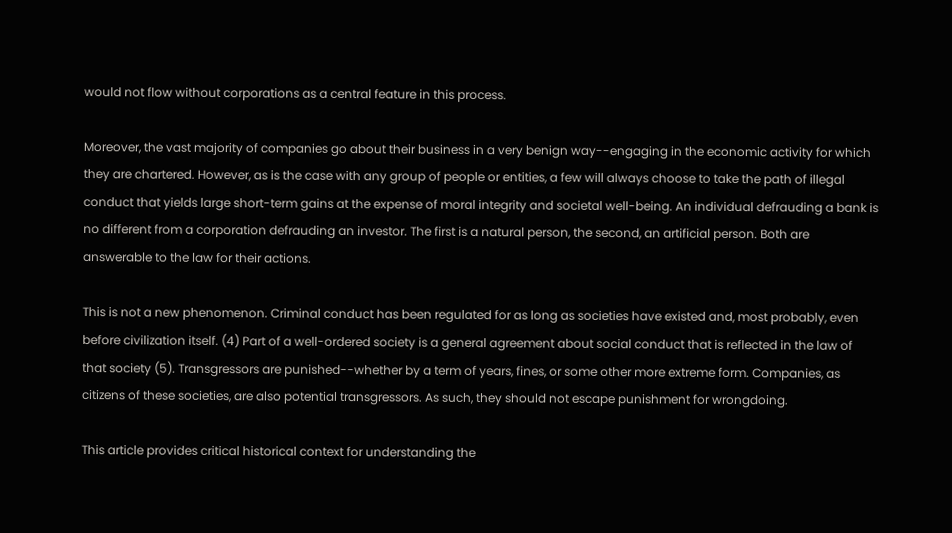would not flow without corporations as a central feature in this process.

Moreover, the vast majority of companies go about their business in a very benign way--engaging in the economic activity for which they are chartered. However, as is the case with any group of people or entities, a few will always choose to take the path of illegal conduct that yields large short-term gains at the expense of moral integrity and societal well-being. An individual defrauding a bank is no different from a corporation defrauding an investor. The first is a natural person, the second, an artificial person. Both are answerable to the law for their actions.

This is not a new phenomenon. Criminal conduct has been regulated for as long as societies have existed and, most probably, even before civilization itself. (4) Part of a well-ordered society is a general agreement about social conduct that is reflected in the law of that society (5). Transgressors are punished--whether by a term of years, fines, or some other more extreme form. Companies, as citizens of these societies, are also potential transgressors. As such, they should not escape punishment for wrongdoing.

This article provides critical historical context for understanding the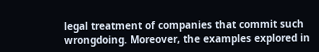legal treatment of companies that commit such wrongdoing. Moreover, the examples explored in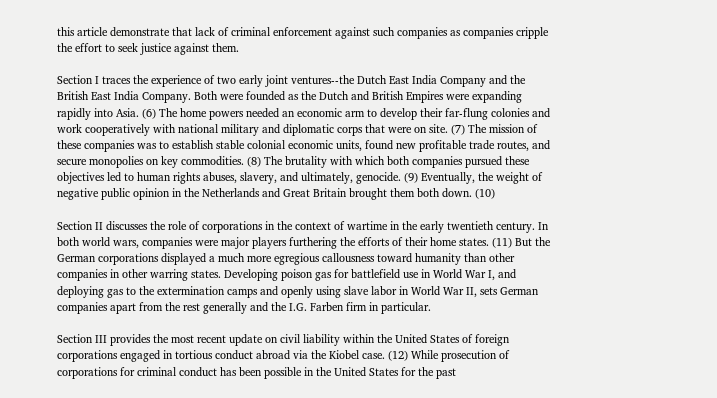this article demonstrate that lack of criminal enforcement against such companies as companies cripple the effort to seek justice against them.

Section I traces the experience of two early joint ventures--the Dutch East India Company and the British East India Company. Both were founded as the Dutch and British Empires were expanding rapidly into Asia. (6) The home powers needed an economic arm to develop their far-flung colonies and work cooperatively with national military and diplomatic corps that were on site. (7) The mission of these companies was to establish stable colonial economic units, found new profitable trade routes, and secure monopolies on key commodities. (8) The brutality with which both companies pursued these objectives led to human rights abuses, slavery, and ultimately, genocide. (9) Eventually, the weight of negative public opinion in the Netherlands and Great Britain brought them both down. (10)

Section II discusses the role of corporations in the context of wartime in the early twentieth century. In both world wars, companies were major players furthering the efforts of their home states. (11) But the German corporations displayed a much more egregious callousness toward humanity than other companies in other warring states. Developing poison gas for battlefield use in World War I, and deploying gas to the extermination camps and openly using slave labor in World War II, sets German companies apart from the rest generally and the I.G. Farben firm in particular.

Section III provides the most recent update on civil liability within the United States of foreign corporations engaged in tortious conduct abroad via the Kiobel case. (12) While prosecution of corporations for criminal conduct has been possible in the United States for the past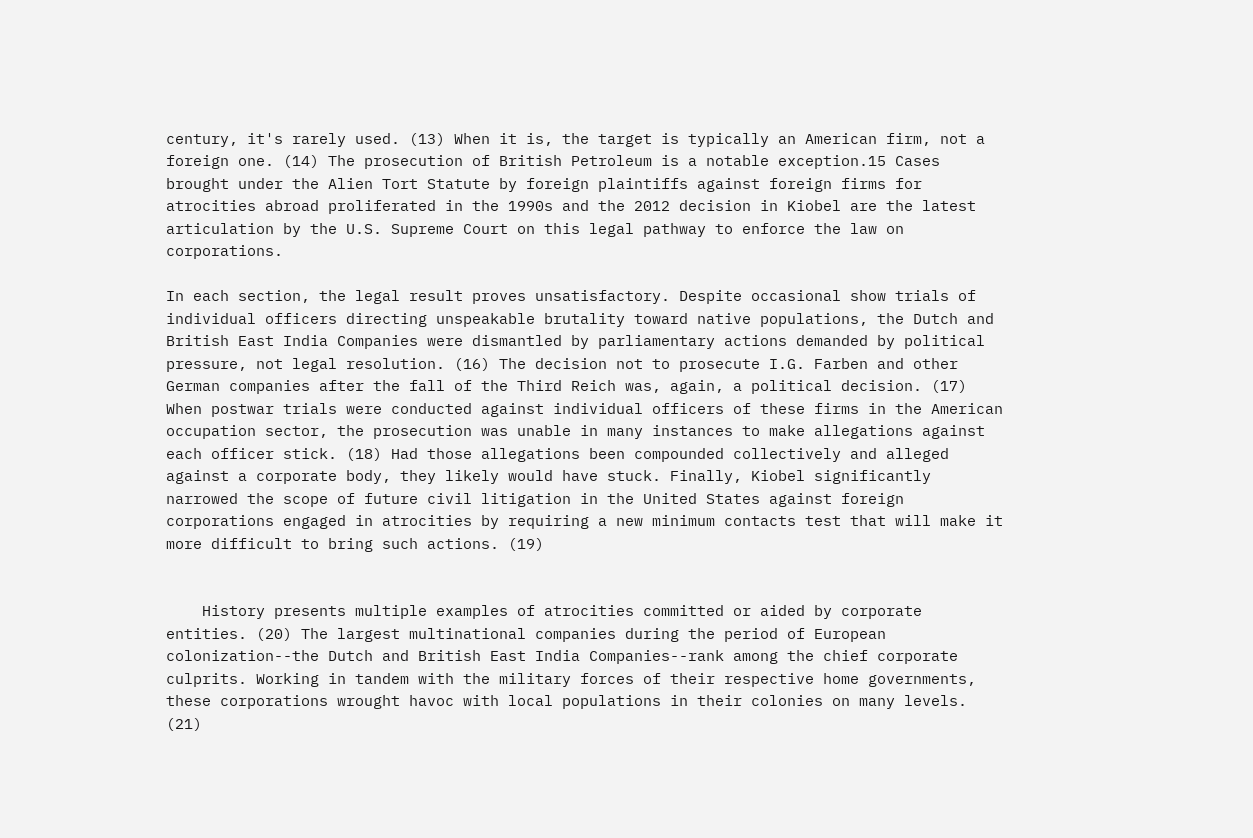century, it's rarely used. (13) When it is, the target is typically an American firm, not a foreign one. (14) The prosecution of British Petroleum is a notable exception.15 Cases brought under the Alien Tort Statute by foreign plaintiffs against foreign firms for atrocities abroad proliferated in the 1990s and the 2012 decision in Kiobel are the latest articulation by the U.S. Supreme Court on this legal pathway to enforce the law on corporations.

In each section, the legal result proves unsatisfactory. Despite occasional show trials of individual officers directing unspeakable brutality toward native populations, the Dutch and British East India Companies were dismantled by parliamentary actions demanded by political pressure, not legal resolution. (16) The decision not to prosecute I.G. Farben and other German companies after the fall of the Third Reich was, again, a political decision. (17) When postwar trials were conducted against individual officers of these firms in the American occupation sector, the prosecution was unable in many instances to make allegations against each officer stick. (18) Had those allegations been compounded collectively and alleged against a corporate body, they likely would have stuck. Finally, Kiobel significantly narrowed the scope of future civil litigation in the United States against foreign corporations engaged in atrocities by requiring a new minimum contacts test that will make it more difficult to bring such actions. (19)


    History presents multiple examples of atrocities committed or aided by corporate entities. (20) The largest multinational companies during the period of European colonization--the Dutch and British East India Companies--rank among the chief corporate culprits. Working in tandem with the military forces of their respective home governments, these corporations wrought havoc with local populations in their colonies on many levels. (21)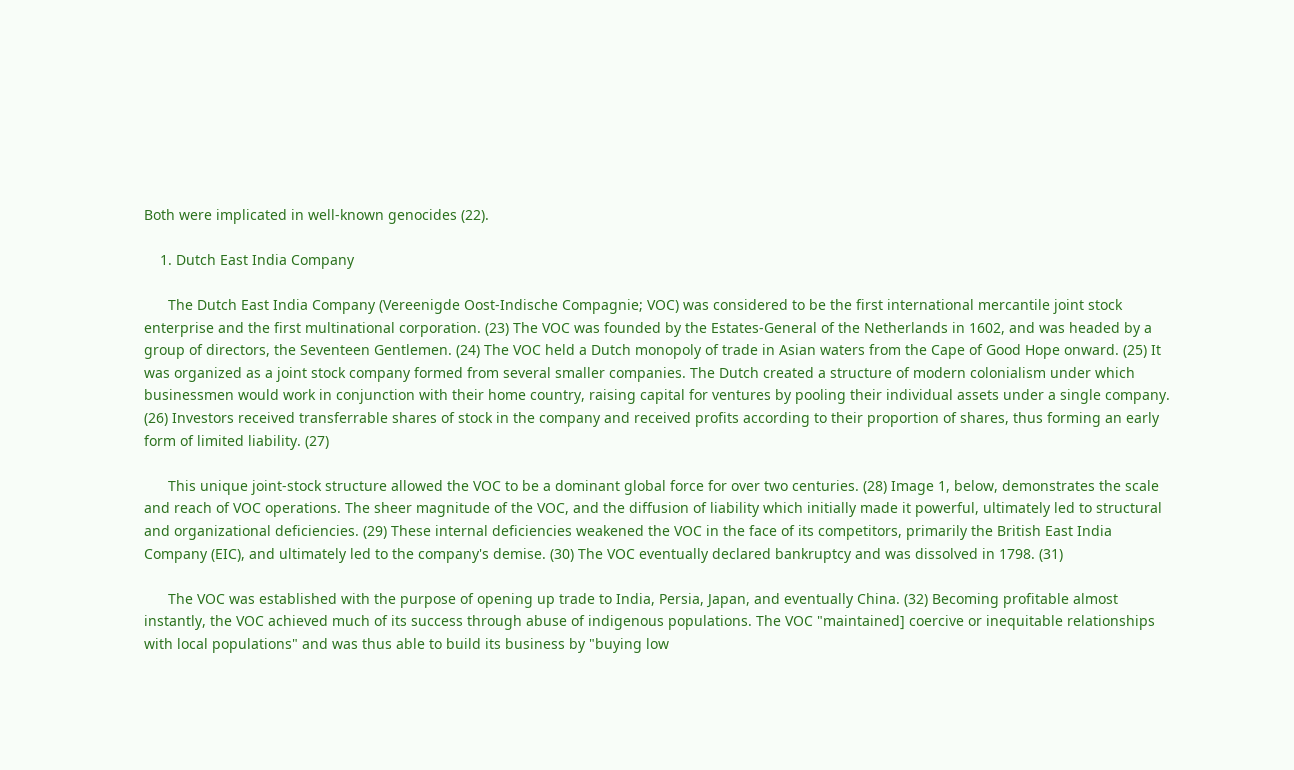Both were implicated in well-known genocides (22).

    1. Dutch East India Company

      The Dutch East India Company (Vereenigde Oost-Indische Compagnie; VOC) was considered to be the first international mercantile joint stock enterprise and the first multinational corporation. (23) The VOC was founded by the Estates-General of the Netherlands in 1602, and was headed by a group of directors, the Seventeen Gentlemen. (24) The VOC held a Dutch monopoly of trade in Asian waters from the Cape of Good Hope onward. (25) It was organized as a joint stock company formed from several smaller companies. The Dutch created a structure of modern colonialism under which businessmen would work in conjunction with their home country, raising capital for ventures by pooling their individual assets under a single company. (26) Investors received transferrable shares of stock in the company and received profits according to their proportion of shares, thus forming an early form of limited liability. (27)

      This unique joint-stock structure allowed the VOC to be a dominant global force for over two centuries. (28) Image 1, below, demonstrates the scale and reach of VOC operations. The sheer magnitude of the VOC, and the diffusion of liability which initially made it powerful, ultimately led to structural and organizational deficiencies. (29) These internal deficiencies weakened the VOC in the face of its competitors, primarily the British East India Company (EIC), and ultimately led to the company's demise. (30) The VOC eventually declared bankruptcy and was dissolved in 1798. (31)

      The VOC was established with the purpose of opening up trade to India, Persia, Japan, and eventually China. (32) Becoming profitable almost instantly, the VOC achieved much of its success through abuse of indigenous populations. The VOC "maintained] coercive or inequitable relationships with local populations" and was thus able to build its business by "buying low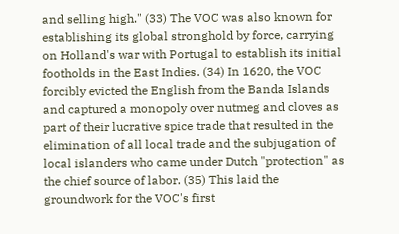and selling high." (33) The VOC was also known for establishing its global stronghold by force, carrying on Holland's war with Portugal to establish its initial footholds in the East Indies. (34) In 1620, the VOC forcibly evicted the English from the Banda Islands and captured a monopoly over nutmeg and cloves as part of their lucrative spice trade that resulted in the elimination of all local trade and the subjugation of local islanders who came under Dutch "protection" as the chief source of labor. (35) This laid the groundwork for the VOC's first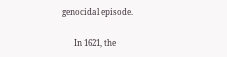genocidal episode.

      In 1621, the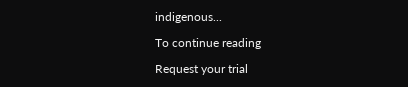indigenous...

To continue reading

Request your trial